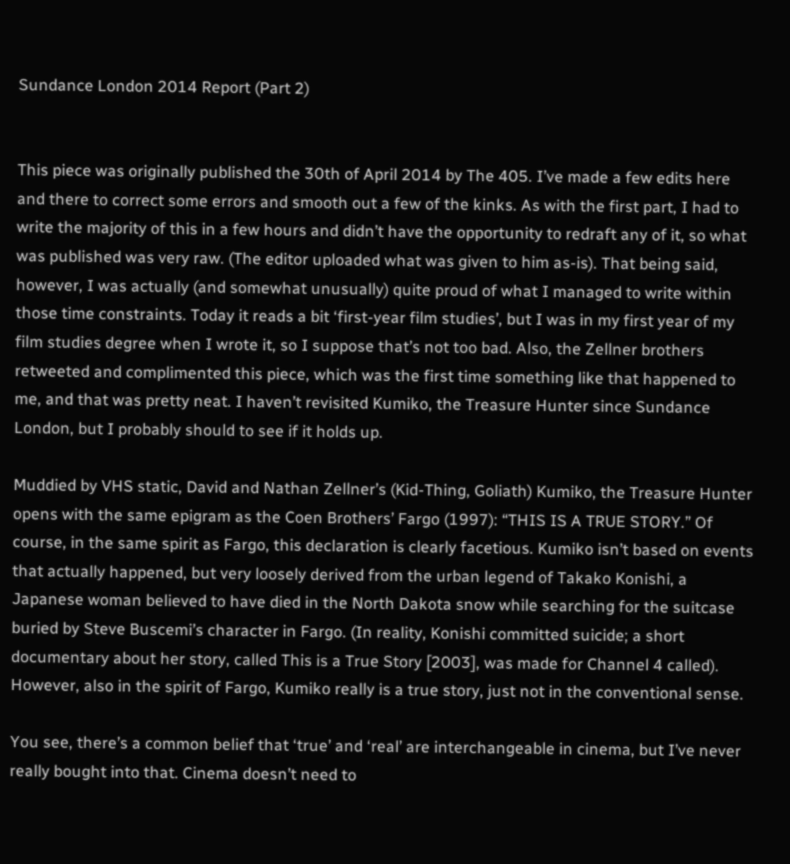Sundance London 2014 Report (Part 2)


This piece was originally published the 30th of April 2014 by The 405. I’ve made a few edits here and there to correct some errors and smooth out a few of the kinks. As with the first part, I had to write the majority of this in a few hours and didn’t have the opportunity to redraft any of it, so what was published was very raw. (The editor uploaded what was given to him as-is). That being said, however, I was actually (and somewhat unusually) quite proud of what I managed to write within those time constraints. Today it reads a bit ‘first-year film studies’, but I was in my first year of my film studies degree when I wrote it, so I suppose that’s not too bad. Also, the Zellner brothers retweeted and complimented this piece, which was the first time something like that happened to me, and that was pretty neat. I haven’t revisited Kumiko, the Treasure Hunter since Sundance London, but I probably should to see if it holds up.

Muddied by VHS static, David and Nathan Zellner’s (Kid-Thing, Goliath) Kumiko, the Treasure Hunter opens with the same epigram as the Coen Brothers’ Fargo (1997): “THIS IS A TRUE STORY.” Of course, in the same spirit as Fargo, this declaration is clearly facetious. Kumiko isn’t based on events that actually happened, but very loosely derived from the urban legend of Takako Konishi, a Japanese woman believed to have died in the North Dakota snow while searching for the suitcase buried by Steve Buscemi’s character in Fargo. (In reality, Konishi committed suicide; a short documentary about her story, called This is a True Story [2003], was made for Channel 4 called). However, also in the spirit of Fargo, Kumiko really is a true story, just not in the conventional sense.

You see, there’s a common belief that ‘true’ and ‘real’ are interchangeable in cinema, but I’ve never really bought into that. Cinema doesn’t need to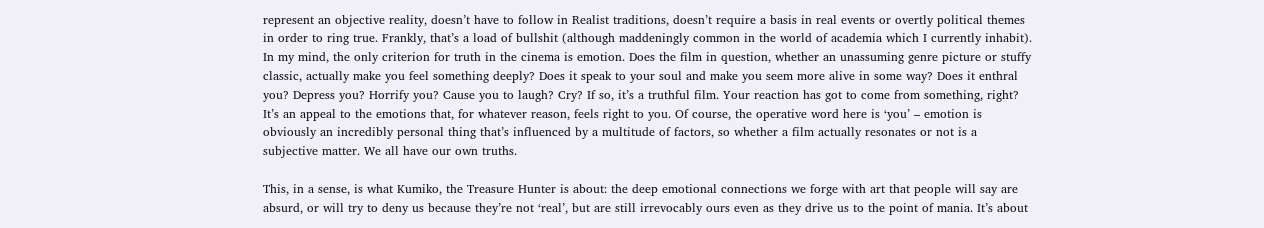represent an objective reality, doesn’t have to follow in Realist traditions, doesn’t require a basis in real events or overtly political themes in order to ring true. Frankly, that’s a load of bullshit (although maddeningly common in the world of academia which I currently inhabit). In my mind, the only criterion for truth in the cinema is emotion. Does the film in question, whether an unassuming genre picture or stuffy classic, actually make you feel something deeply? Does it speak to your soul and make you seem more alive in some way? Does it enthral you? Depress you? Horrify you? Cause you to laugh? Cry? If so, it’s a truthful film. Your reaction has got to come from something, right? It’s an appeal to the emotions that, for whatever reason, feels right to you. Of course, the operative word here is ‘you’ – emotion is obviously an incredibly personal thing that’s influenced by a multitude of factors, so whether a film actually resonates or not is a subjective matter. We all have our own truths.

This, in a sense, is what Kumiko, the Treasure Hunter is about: the deep emotional connections we forge with art that people will say are absurd, or will try to deny us because they’re not ‘real’, but are still irrevocably ours even as they drive us to the point of mania. It’s about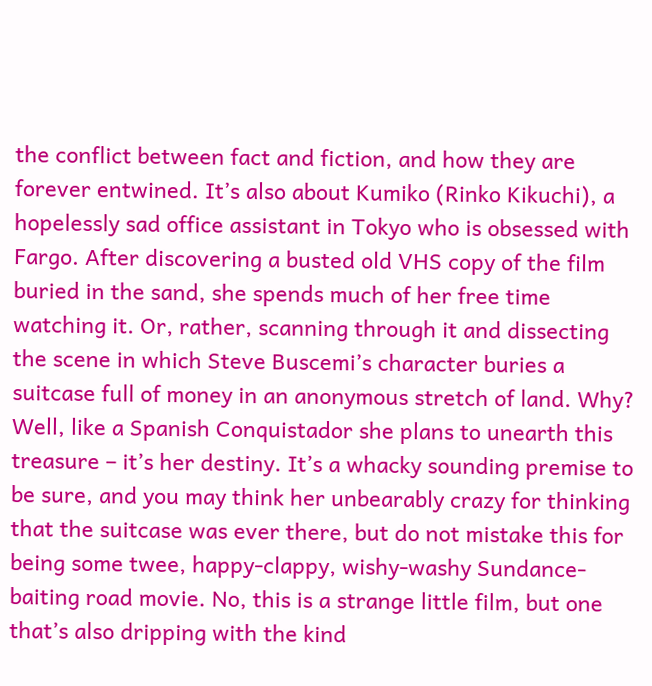the conflict between fact and fiction, and how they are forever entwined. It’s also about Kumiko (Rinko Kikuchi), a hopelessly sad office assistant in Tokyo who is obsessed with Fargo. After discovering a busted old VHS copy of the film buried in the sand, she spends much of her free time watching it. Or, rather, scanning through it and dissecting the scene in which Steve Buscemi’s character buries a suitcase full of money in an anonymous stretch of land. Why? Well, like a Spanish Conquistador she plans to unearth this treasure – it’s her destiny. It’s a whacky sounding premise to be sure, and you may think her unbearably crazy for thinking that the suitcase was ever there, but do not mistake this for being some twee, happy-clappy, wishy-washy Sundance-baiting road movie. No, this is a strange little film, but one that’s also dripping with the kind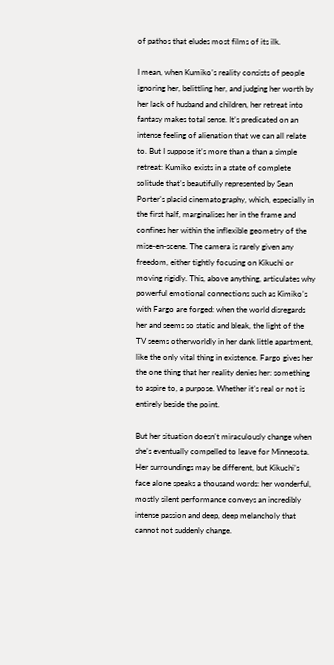of pathos that eludes most films of its ilk.

I mean, when Kumiko’s reality consists of people ignoring her, belittling her, and judging her worth by her lack of husband and children, her retreat into fantasy makes total sense. It’s predicated on an intense feeling of alienation that we can all relate to. But I suppose it’s more than a than a simple retreat: Kumiko exists in a state of complete solitude that’s beautifully represented by Sean Porter’s placid cinematography, which, especially in the first half, marginalises her in the frame and confines her within the inflexible geometry of the mise-en-scene. The camera is rarely given any freedom, either tightly focusing on Kikuchi or moving rigidly. This, above anything, articulates why powerful emotional connections such as Kimiko’s with Fargo are forged: when the world disregards her and seems so static and bleak, the light of the TV seems otherworldly in her dank little apartment, like the only vital thing in existence. Fargo gives her the one thing that her reality denies her: something to aspire to, a purpose. Whether it’s real or not is entirely beside the point.

But her situation doesn’t miraculously change when she’s eventually compelled to leave for Minnesota. Her surroundings may be different, but Kikuchi’s face alone speaks a thousand words: her wonderful, mostly silent performance conveys an incredibly intense passion and deep, deep melancholy that cannot not suddenly change.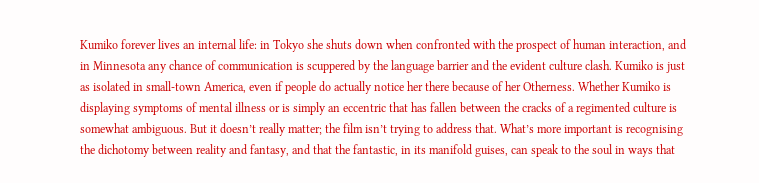Kumiko forever lives an internal life: in Tokyo she shuts down when confronted with the prospect of human interaction, and in Minnesota any chance of communication is scuppered by the language barrier and the evident culture clash. Kumiko is just as isolated in small-town America, even if people do actually notice her there because of her Otherness. Whether Kumiko is displaying symptoms of mental illness or is simply an eccentric that has fallen between the cracks of a regimented culture is somewhat ambiguous. But it doesn’t really matter; the film isn’t trying to address that. What’s more important is recognising the dichotomy between reality and fantasy, and that the fantastic, in its manifold guises, can speak to the soul in ways that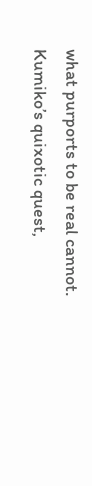what purports to be real cannot. Kumiko’s quixotic quest,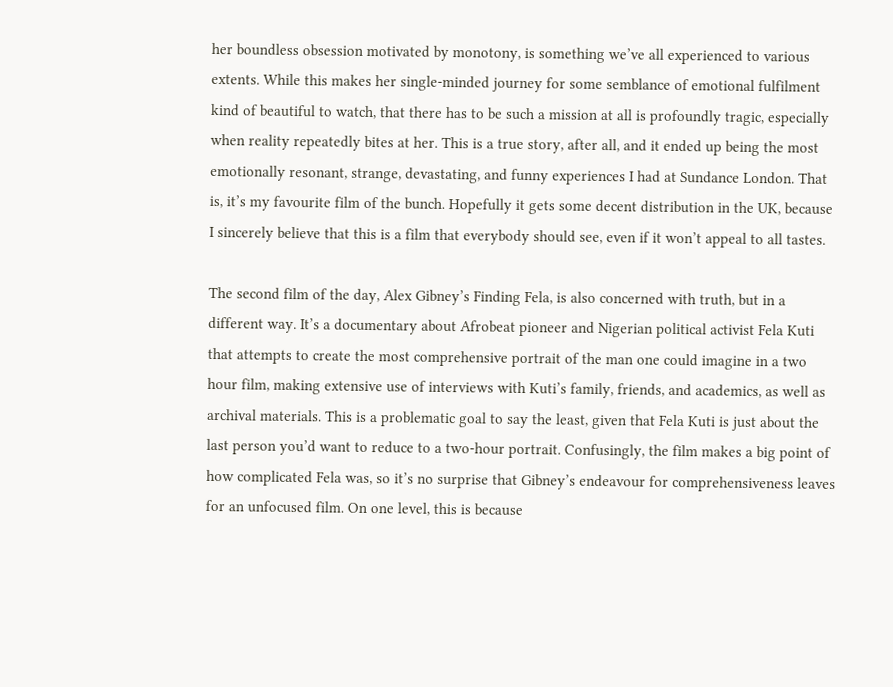her boundless obsession motivated by monotony, is something we’ve all experienced to various extents. While this makes her single-minded journey for some semblance of emotional fulfilment kind of beautiful to watch, that there has to be such a mission at all is profoundly tragic, especially when reality repeatedly bites at her. This is a true story, after all, and it ended up being the most emotionally resonant, strange, devastating, and funny experiences I had at Sundance London. That is, it’s my favourite film of the bunch. Hopefully it gets some decent distribution in the UK, because I sincerely believe that this is a film that everybody should see, even if it won’t appeal to all tastes.

The second film of the day, Alex Gibney’s Finding Fela, is also concerned with truth, but in a different way. It’s a documentary about Afrobeat pioneer and Nigerian political activist Fela Kuti that attempts to create the most comprehensive portrait of the man one could imagine in a two hour film, making extensive use of interviews with Kuti’s family, friends, and academics, as well as archival materials. This is a problematic goal to say the least, given that Fela Kuti is just about the last person you’d want to reduce to a two-hour portrait. Confusingly, the film makes a big point of how complicated Fela was, so it’s no surprise that Gibney’s endeavour for comprehensiveness leaves for an unfocused film. On one level, this is because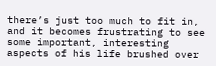there’s just too much to fit in, and it becomes frustrating to see some important, interesting aspects of his life brushed over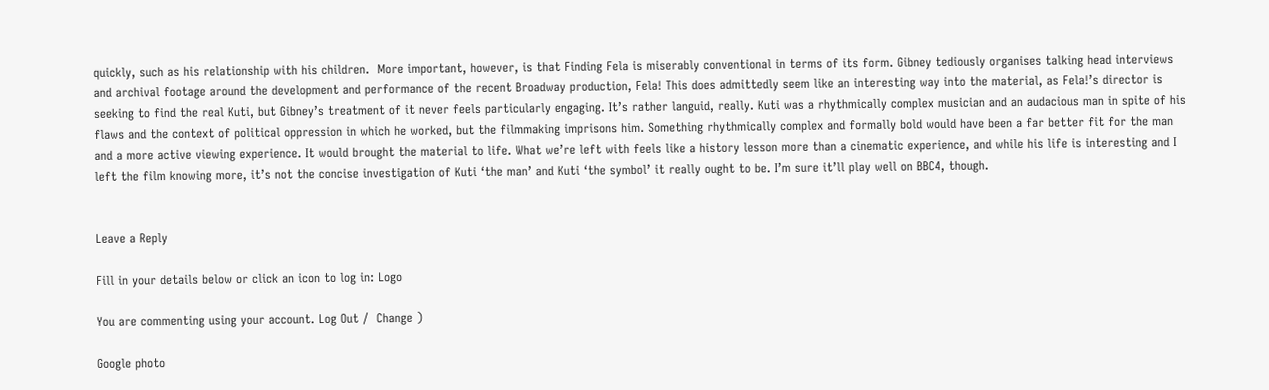quickly, such as his relationship with his children.  More important, however, is that Finding Fela is miserably conventional in terms of its form. Gibney tediously organises talking head interviews and archival footage around the development and performance of the recent Broadway production, Fela! This does admittedly seem like an interesting way into the material, as Fela!’s director is seeking to find the real Kuti, but Gibney’s treatment of it never feels particularly engaging. It’s rather languid, really. Kuti was a rhythmically complex musician and an audacious man in spite of his flaws and the context of political oppression in which he worked, but the filmmaking imprisons him. Something rhythmically complex and formally bold would have been a far better fit for the man and a more active viewing experience. It would brought the material to life. What we’re left with feels like a history lesson more than a cinematic experience, and while his life is interesting and I left the film knowing more, it’s not the concise investigation of Kuti ‘the man’ and Kuti ‘the symbol’ it really ought to be. I’m sure it’ll play well on BBC4, though.


Leave a Reply

Fill in your details below or click an icon to log in: Logo

You are commenting using your account. Log Out /  Change )

Google photo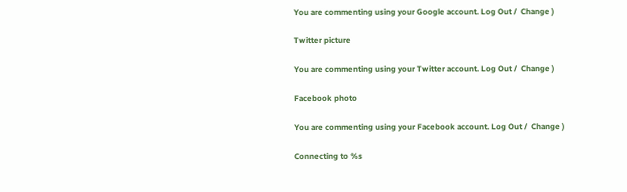You are commenting using your Google account. Log Out /  Change )

Twitter picture

You are commenting using your Twitter account. Log Out /  Change )

Facebook photo

You are commenting using your Facebook account. Log Out /  Change )

Connecting to %s